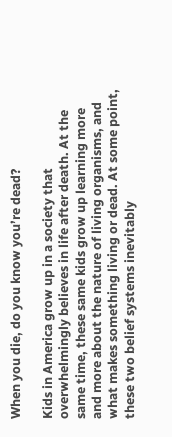When you die, do you know you’re dead?

Kids in America grow up in a society that overwhelmingly believes in life after death. At the same time, these same kids grow up learning more and more about the nature of living organisms, and what makes something living or dead. At some point, these two belief systems inevitably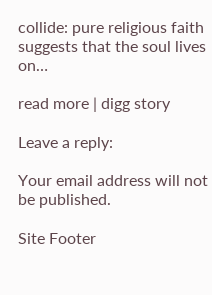collide: pure religious faith suggests that the soul lives on…

read more | digg story

Leave a reply:

Your email address will not be published.

Site Footer